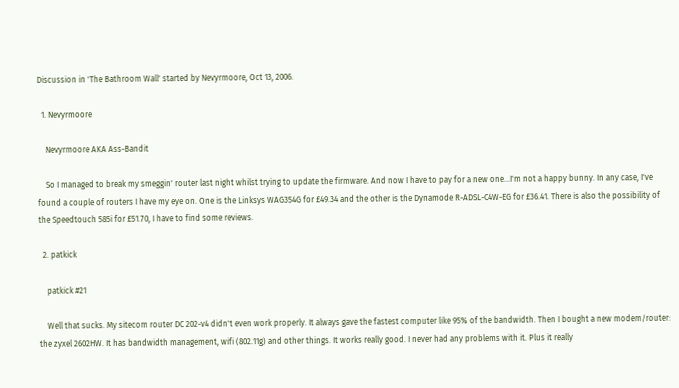Discussion in 'The Bathroom Wall' started by Nevyrmoore, Oct 13, 2006.

  1. Nevyrmoore

    Nevyrmoore AKA Ass-Bandit

    So I managed to break my smeggin' router last night whilst trying to update the firmware. And now I have to pay for a new one...I'm not a happy bunny. In any case, I've found a couple of routers I have my eye on. One is the Linksys WAG354G for £49.34 and the other is the Dynamode R-ADSL-C4W-EG for £36.41. There is also the possibility of the Speedtouch 585i for £51.70, I have to find some reviews.

  2. patkick

    patkick #21

    Well that sucks. My sitecom router DC 202-v4 didn't even work properly. It always gave the fastest computer like 95% of the bandwidth. Then I bought a new modem/router: the zyxel 2602HW. It has bandwidth management, wifi (802.11g) and other things. It works really good. I never had any problems with it. Plus it really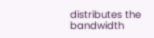distributes the bandwidth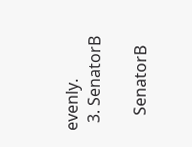evenly.
  3. SenatorB

    SenatorB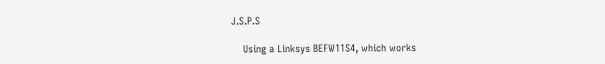J.S.P.S

    Using a Linksys BEFW11S4, which works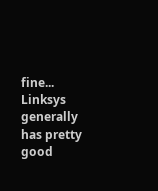fine... Linksys generally has pretty good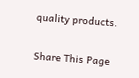quality products.

Share This Page